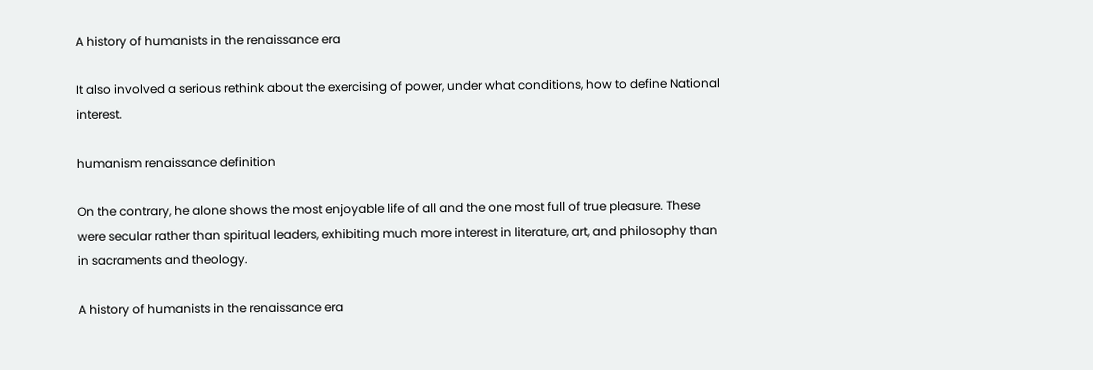A history of humanists in the renaissance era

It also involved a serious rethink about the exercising of power, under what conditions, how to define National interest.

humanism renaissance definition

On the contrary, he alone shows the most enjoyable life of all and the one most full of true pleasure. These were secular rather than spiritual leaders, exhibiting much more interest in literature, art, and philosophy than in sacraments and theology.

A history of humanists in the renaissance era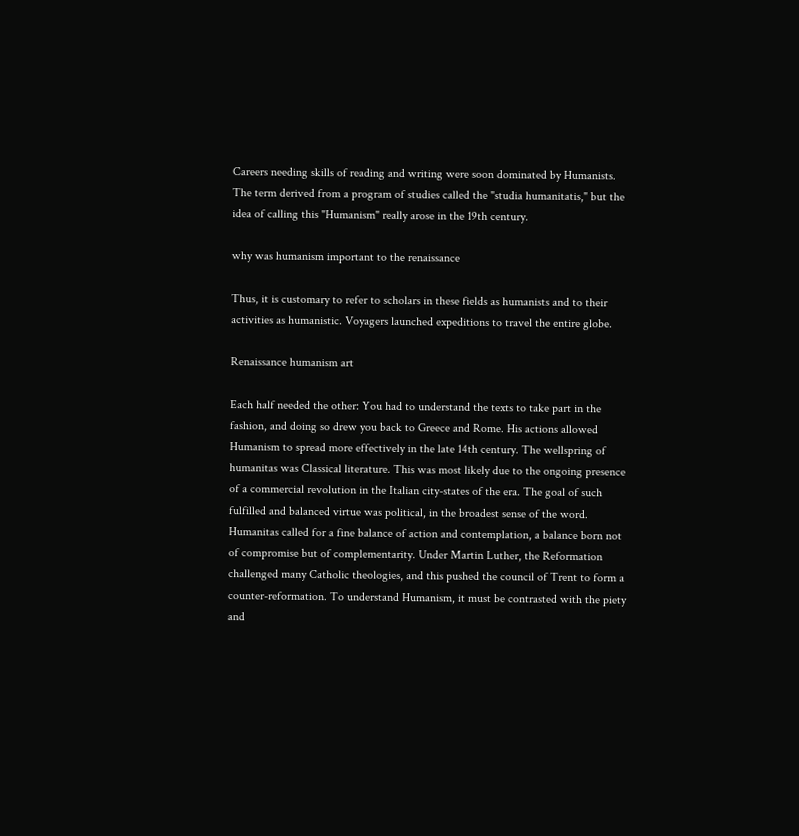Careers needing skills of reading and writing were soon dominated by Humanists. The term derived from a program of studies called the "studia humanitatis," but the idea of calling this "Humanism" really arose in the 19th century.

why was humanism important to the renaissance

Thus, it is customary to refer to scholars in these fields as humanists and to their activities as humanistic. Voyagers launched expeditions to travel the entire globe.

Renaissance humanism art

Each half needed the other: You had to understand the texts to take part in the fashion, and doing so drew you back to Greece and Rome. His actions allowed Humanism to spread more effectively in the late 14th century. The wellspring of humanitas was Classical literature. This was most likely due to the ongoing presence of a commercial revolution in the Italian city-states of the era. The goal of such fulfilled and balanced virtue was political, in the broadest sense of the word. Humanitas called for a fine balance of action and contemplation, a balance born not of compromise but of complementarity. Under Martin Luther, the Reformation challenged many Catholic theologies, and this pushed the council of Trent to form a counter-reformation. To understand Humanism, it must be contrasted with the piety and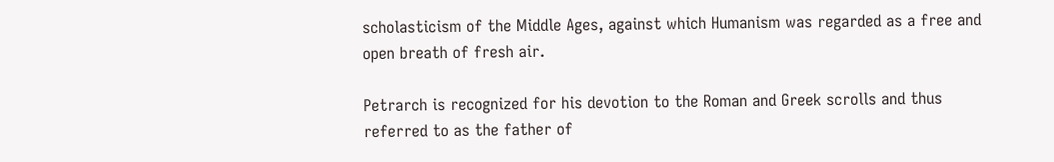scholasticism of the Middle Ages, against which Humanism was regarded as a free and open breath of fresh air.

Petrarch is recognized for his devotion to the Roman and Greek scrolls and thus referred to as the father of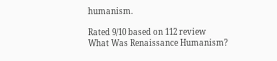humanism.

Rated 9/10 based on 112 review
What Was Renaissance Humanism?